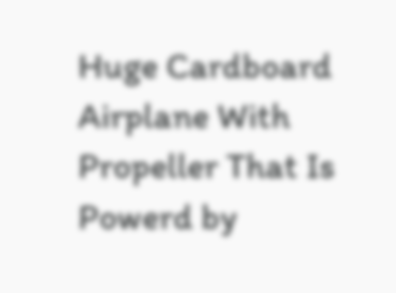Huge Cardboard Airplane With Propeller That Is Powerd by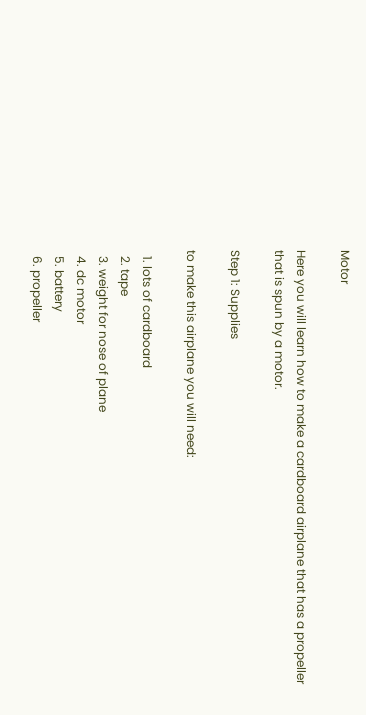Motor

Here you will learn how to make a cardboard airplane that has a propeller that is spun by a motor.

Step 1: Supplies

to make this airplane you will need:

  1. lots of cardboard
  2. tape
  3. weight for nose of plane
  4. dc motor
  5. battery
  6. propeller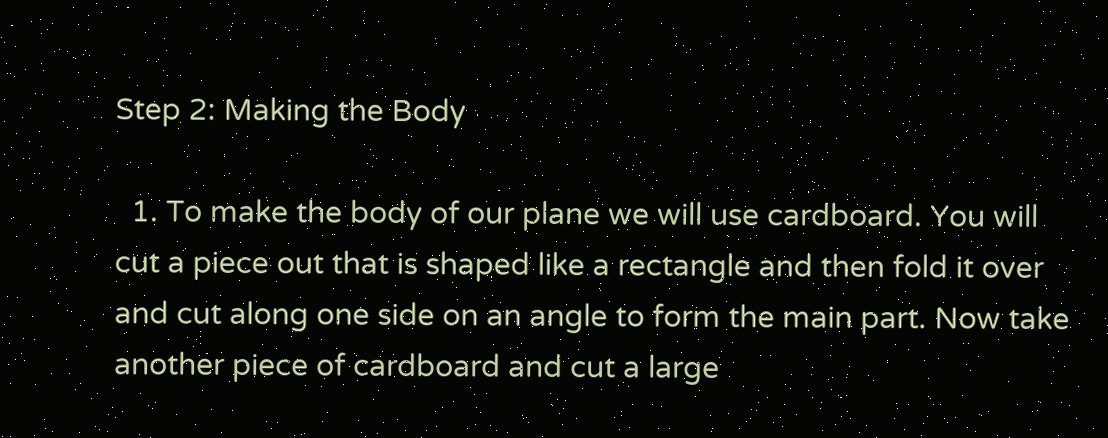Step 2: Making the Body

  1. To make the body of our plane we will use cardboard. You will cut a piece out that is shaped like a rectangle and then fold it over and cut along one side on an angle to form the main part. Now take another piece of cardboard and cut a large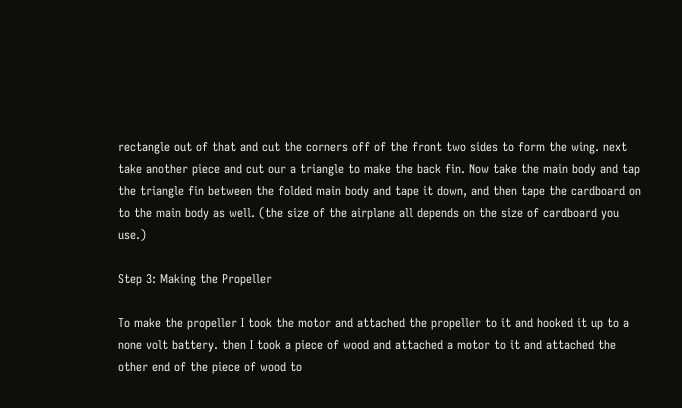rectangle out of that and cut the corners off of the front two sides to form the wing. next take another piece and cut our a triangle to make the back fin. Now take the main body and tap the triangle fin between the folded main body and tape it down, and then tape the cardboard on to the main body as well. (the size of the airplane all depends on the size of cardboard you use.)

Step 3: Making the Propeller

To make the propeller I took the motor and attached the propeller to it and hooked it up to a none volt battery. then I took a piece of wood and attached a motor to it and attached the other end of the piece of wood to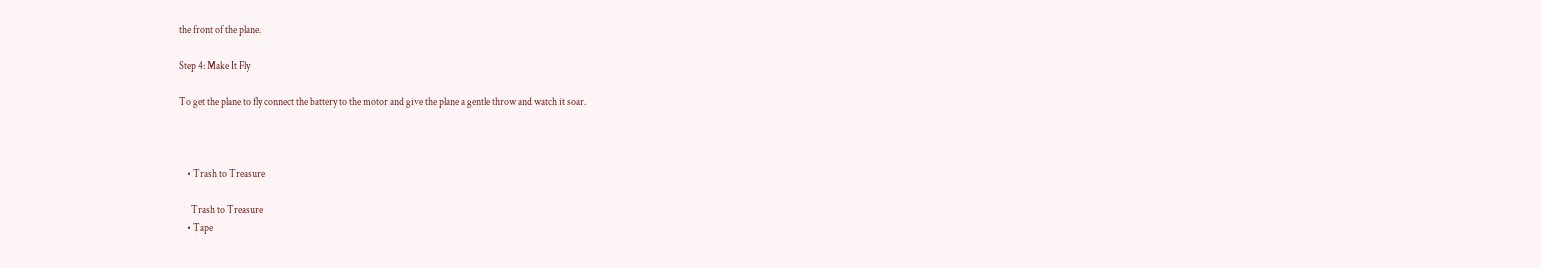the front of the plane.

Step 4: Make It Fly

To get the plane to fly connect the battery to the motor and give the plane a gentle throw and watch it soar.



    • Trash to Treasure

      Trash to Treasure
    • Tape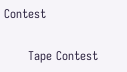Contest

      Tape Contest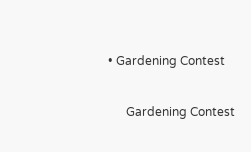• Gardening Contest

      Gardening Contest